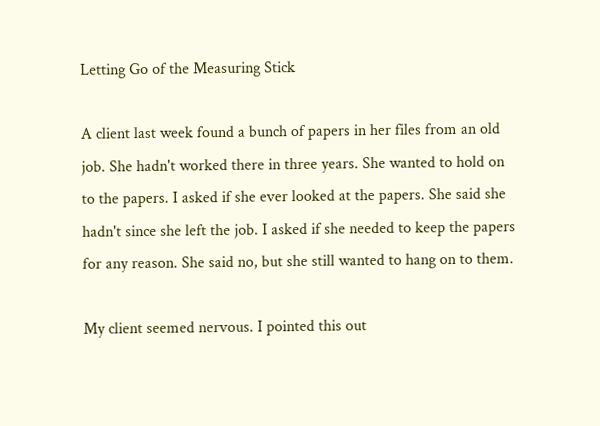Letting Go of the Measuring Stick

A client last week found a bunch of papers in her files from an old job. She hadn't worked there in three years. She wanted to hold on to the papers. I asked if she ever looked at the papers. She said she hadn't since she left the job. I asked if she needed to keep the papers for any reason. She said no, but she still wanted to hang on to them.

My client seemed nervous. I pointed this out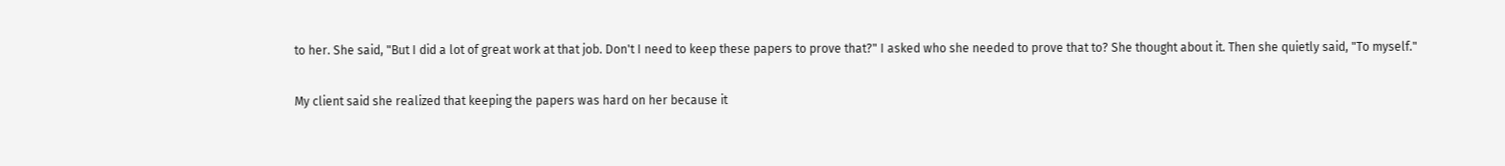to her. She said, "But I did a lot of great work at that job. Don't I need to keep these papers to prove that?" I asked who she needed to prove that to? She thought about it. Then she quietly said, "To myself."

My client said she realized that keeping the papers was hard on her because it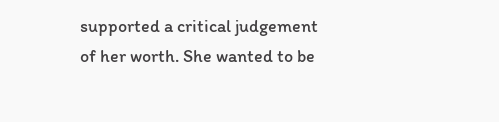supported a critical judgement of her worth. She wanted to be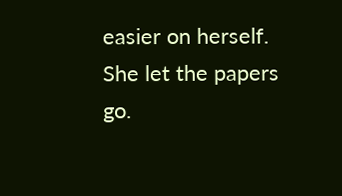easier on herself. She let the papers go.